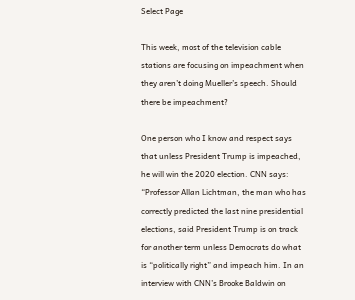Select Page

This week, most of the television cable stations are focusing on impeachment when they aren’t doing Mueller’s speech. Should there be impeachment?

One person who I know and respect says that unless President Trump is impeached, he will win the 2020 election. CNN says: “Professor Allan Lichtman, the man who has correctly predicted the last nine presidential elections, said President Trump is on track for another term unless Democrats do what is “politically right” and impeach him. In an interview with CNN’s Brooke Baldwin on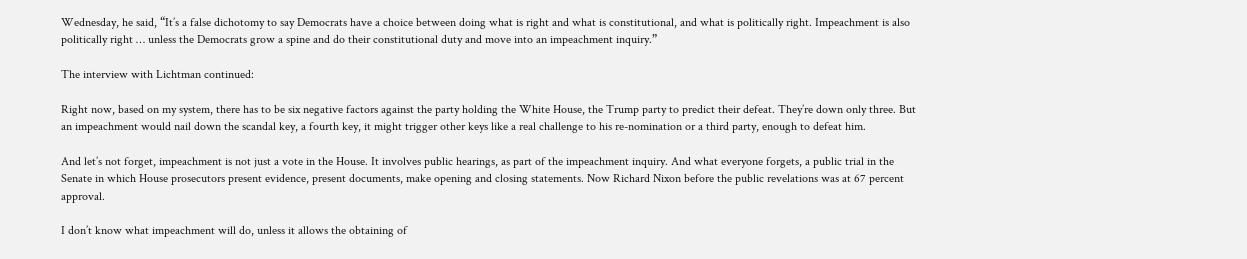Wednesday, he said, “It’s a false dichotomy to say Democrats have a choice between doing what is right and what is constitutional, and what is politically right. Impeachment is also politically right … unless the Democrats grow a spine and do their constitutional duty and move into an impeachment inquiry.”

The interview with Lichtman continued:

Right now, based on my system, there has to be six negative factors against the party holding the White House, the Trump party to predict their defeat. They’re down only three. But an impeachment would nail down the scandal key, a fourth key, it might trigger other keys like a real challenge to his re-nomination or a third party, enough to defeat him.

And let’s not forget, impeachment is not just a vote in the House. It involves public hearings, as part of the impeachment inquiry. And what everyone forgets, a public trial in the Senate in which House prosecutors present evidence, present documents, make opening and closing statements. Now Richard Nixon before the public revelations was at 67 percent approval.

I don’t know what impeachment will do, unless it allows the obtaining of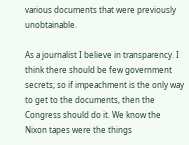various documents that were previously unobtainable.

As a journalist I believe in transparency. I think there should be few government secrets; so if impeachment is the only way to get to the documents, then the Congress should do it. We know the Nixon tapes were the things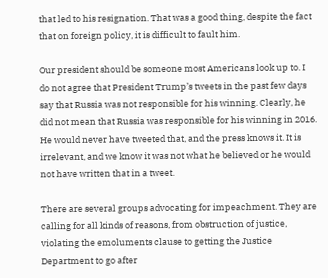that led to his resignation. That was a good thing, despite the fact that on foreign policy, it is difficult to fault him.

Our president should be someone most Americans look up to. I do not agree that President Trump’s tweets in the past few days say that Russia was not responsible for his winning. Clearly, he did not mean that Russia was responsible for his winning in 2016. He would never have tweeted that, and the press knows it. It is irrelevant, and we know it was not what he believed or he would not have written that in a tweet.

There are several groups advocating for impeachment. They are calling for all kinds of reasons, from obstruction of justice, violating the emoluments clause to getting the Justice Department to go after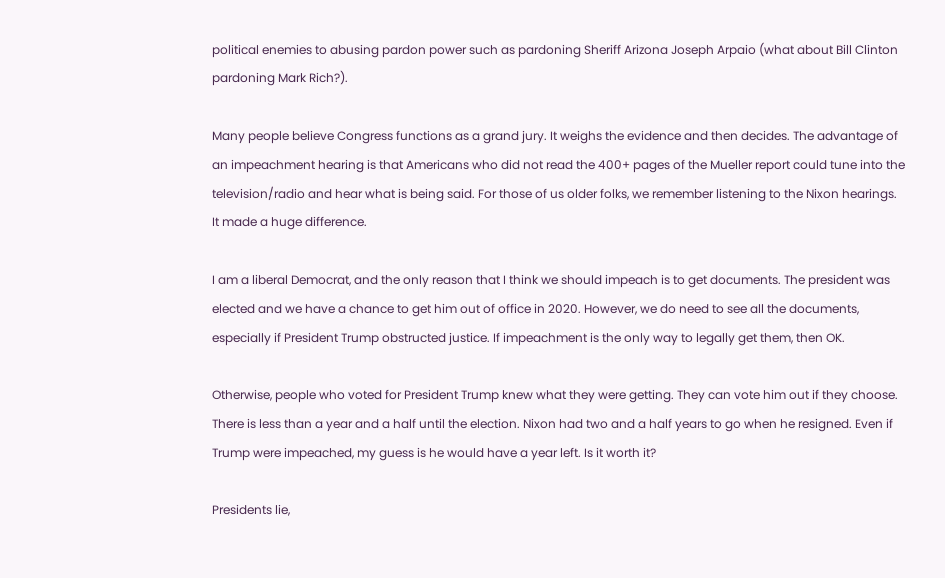political enemies to abusing pardon power such as pardoning Sheriff Arizona Joseph Arpaio (what about Bill Clinton pardoning Mark Rich?).

Many people believe Congress functions as a grand jury. It weighs the evidence and then decides. The advantage of an impeachment hearing is that Americans who did not read the 400+ pages of the Mueller report could tune into the television/radio and hear what is being said. For those of us older folks, we remember listening to the Nixon hearings. It made a huge difference.

I am a liberal Democrat, and the only reason that I think we should impeach is to get documents. The president was elected and we have a chance to get him out of office in 2020. However, we do need to see all the documents, especially if President Trump obstructed justice. If impeachment is the only way to legally get them, then OK.

Otherwise, people who voted for President Trump knew what they were getting. They can vote him out if they choose. There is less than a year and a half until the election. Nixon had two and a half years to go when he resigned. Even if Trump were impeached, my guess is he would have a year left. Is it worth it?

Presidents lie,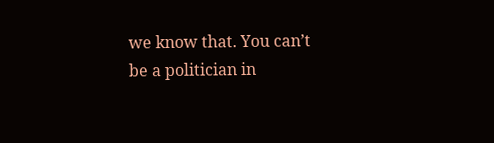we know that. You can’t be a politician in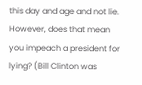this day and age and not lie. However, does that mean you impeach a president for lying? (Bill Clinton was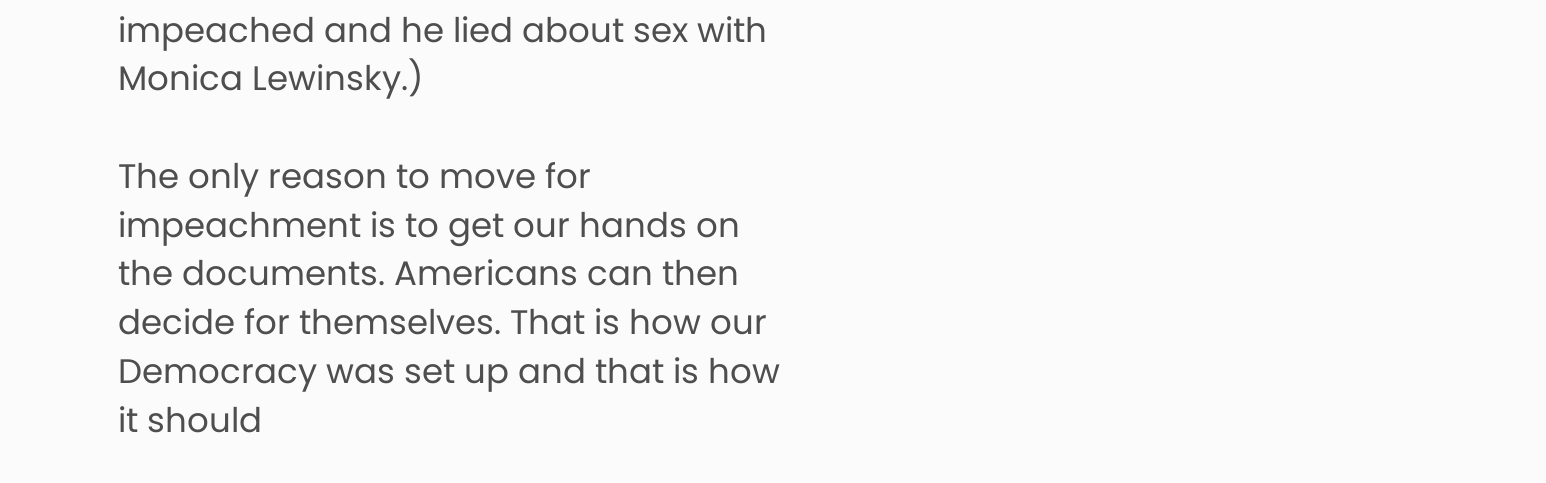impeached and he lied about sex with Monica Lewinsky.)

The only reason to move for impeachment is to get our hands on the documents. Americans can then decide for themselves. That is how our Democracy was set up and that is how it should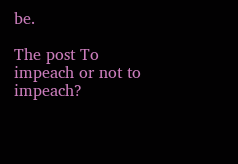be.

The post To impeach or not to impeach?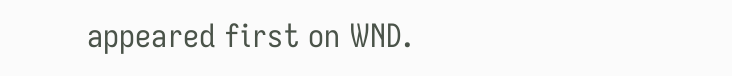appeared first on WND.